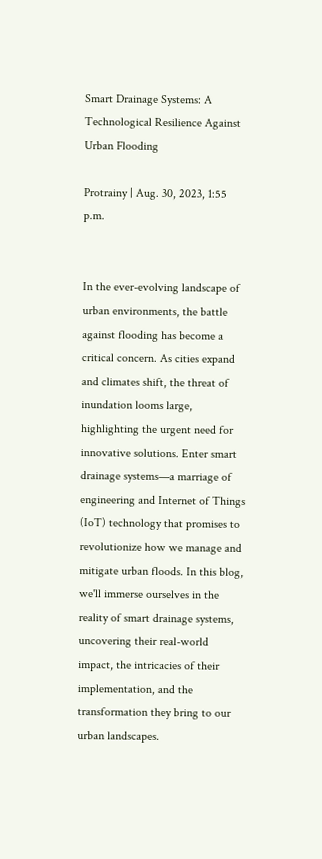Smart Drainage Systems: A Technological Resilience Against Urban Flooding

Protrainy | Aug. 30, 2023, 1:55 p.m.


In the ever-evolving landscape of urban environments, the battle against flooding has become a critical concern. As cities expand and climates shift, the threat of inundation looms large, highlighting the urgent need for innovative solutions. Enter smart drainage systems—a marriage of engineering and Internet of Things (IoT) technology that promises to revolutionize how we manage and mitigate urban floods. In this blog, we'll immerse ourselves in the reality of smart drainage systems, uncovering their real-world impact, the intricacies of their implementation, and the transformation they bring to our urban landscapes.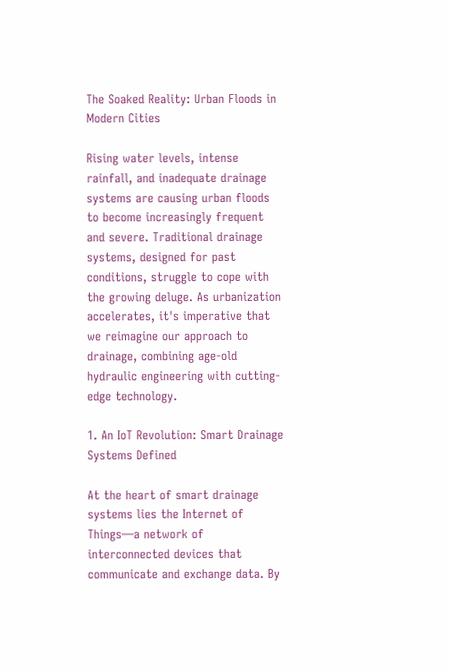The Soaked Reality: Urban Floods in Modern Cities

Rising water levels, intense rainfall, and inadequate drainage systems are causing urban floods to become increasingly frequent and severe. Traditional drainage systems, designed for past conditions, struggle to cope with the growing deluge. As urbanization accelerates, it's imperative that we reimagine our approach to drainage, combining age-old hydraulic engineering with cutting-edge technology.

1. An IoT Revolution: Smart Drainage Systems Defined

At the heart of smart drainage systems lies the Internet of Things—a network of interconnected devices that communicate and exchange data. By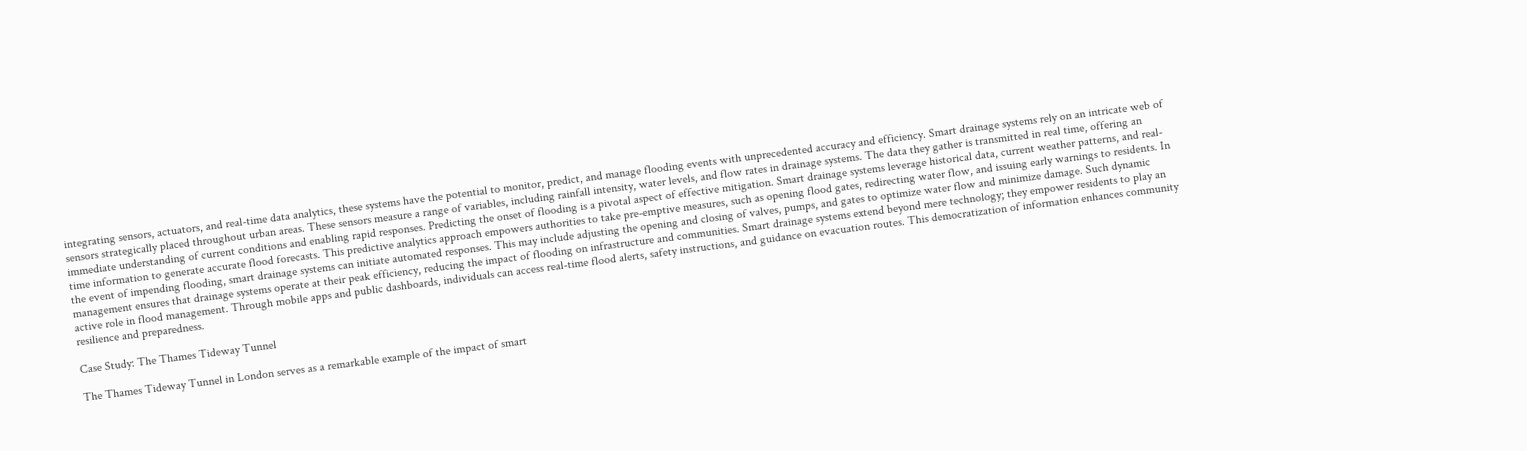integrating sensors, actuators, and real-time data analytics, these systems have the potential to monitor, predict, and manage flooding events with unprecedented accuracy and efficiency. Smart drainage systems rely on an intricate web of sensors strategically placed throughout urban areas. These sensors measure a range of variables, including rainfall intensity, water levels, and flow rates in drainage systems. The data they gather is transmitted in real time, offering an immediate understanding of current conditions and enabling rapid responses. Predicting the onset of flooding is a pivotal aspect of effective mitigation. Smart drainage systems leverage historical data, current weather patterns, and real-time information to generate accurate flood forecasts. This predictive analytics approach empowers authorities to take pre-emptive measures, such as opening flood gates, redirecting water flow, and issuing early warnings to residents. In the event of impending flooding, smart drainage systems can initiate automated responses. This may include adjusting the opening and closing of valves, pumps, and gates to optimize water flow and minimize damage. Such dynamic management ensures that drainage systems operate at their peak efficiency, reducing the impact of flooding on infrastructure and communities. Smart drainage systems extend beyond mere technology; they empower residents to play an active role in flood management. Through mobile apps and public dashboards, individuals can access real-time flood alerts, safety instructions, and guidance on evacuation routes. This democratization of information enhances community resilience and preparedness.

Case Study: The Thames Tideway Tunnel

The Thames Tideway Tunnel in London serves as a remarkable example of the impact of smart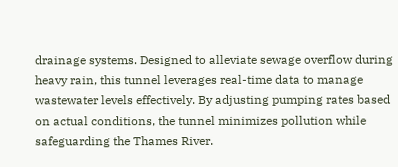drainage systems. Designed to alleviate sewage overflow during heavy rain, this tunnel leverages real-time data to manage wastewater levels effectively. By adjusting pumping rates based on actual conditions, the tunnel minimizes pollution while safeguarding the Thames River.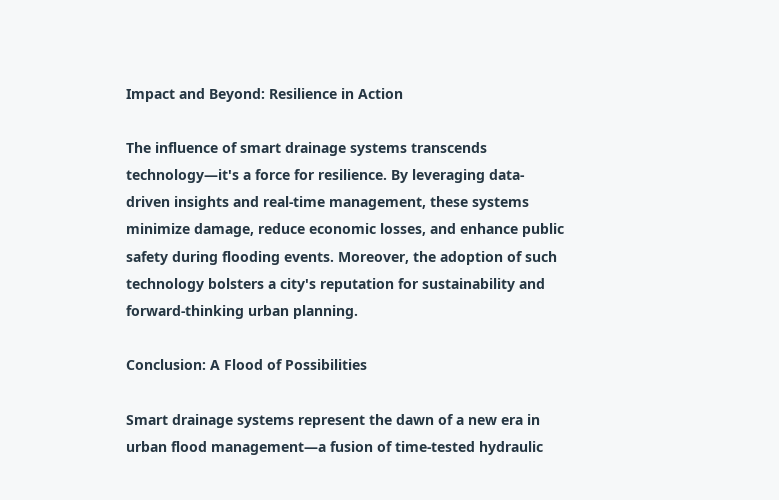Impact and Beyond: Resilience in Action

The influence of smart drainage systems transcends technology—it's a force for resilience. By leveraging data-driven insights and real-time management, these systems minimize damage, reduce economic losses, and enhance public safety during flooding events. Moreover, the adoption of such technology bolsters a city's reputation for sustainability and forward-thinking urban planning.

Conclusion: A Flood of Possibilities

Smart drainage systems represent the dawn of a new era in urban flood management—a fusion of time-tested hydraulic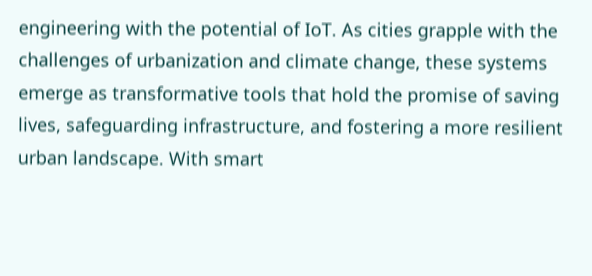engineering with the potential of IoT. As cities grapple with the challenges of urbanization and climate change, these systems emerge as transformative tools that hold the promise of saving lives, safeguarding infrastructure, and fostering a more resilient urban landscape. With smart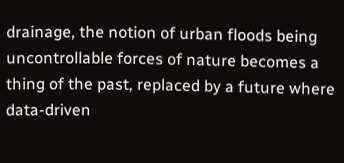drainage, the notion of urban floods being uncontrollable forces of nature becomes a thing of the past, replaced by a future where data-driven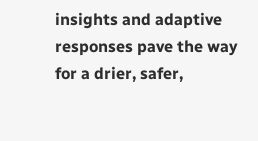insights and adaptive responses pave the way for a drier, safer,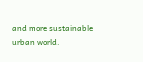and more sustainable urban world.